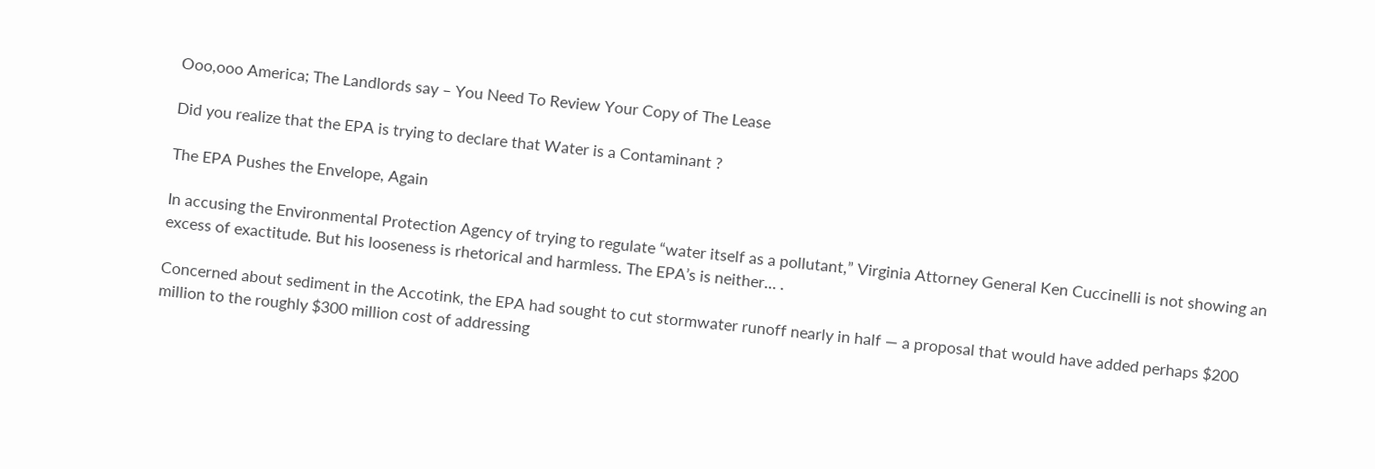Ooo,ooo America; The Landlords say – You Need To Review Your Copy of The Lease

Did you realize that the EPA is trying to declare that Water is a Contaminant ?

The EPA Pushes the Envelope, Again

In accusing the Environmental Protection Agency of trying to regulate “water itself as a pollutant,” Virginia Attorney General Ken Cuccinelli is not showing an excess of exactitude. But his looseness is rhetorical and harmless. The EPA’s is neither… .

Concerned about sediment in the Accotink, the EPA had sought to cut stormwater runoff nearly in half — a proposal that would have added perhaps $200 million to the roughly $300 million cost of addressing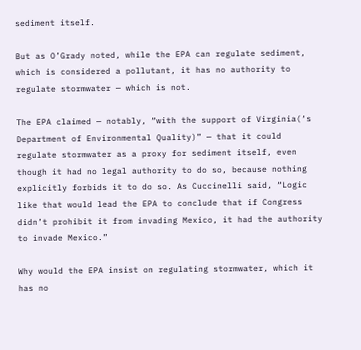sediment itself.

But as O’Grady noted, while the EPA can regulate sediment, which is considered a pollutant, it has no authority to regulate stormwater — which is not.

The EPA claimed — notably, “with the support of Virginia(‘s Department of Environmental Quality)” — that it could regulate stormwater as a proxy for sediment itself, even though it had no legal authority to do so, because nothing explicitly forbids it to do so. As Cuccinelli said, “Logic like that would lead the EPA to conclude that if Congress didn’t prohibit it from invading Mexico, it had the authority to invade Mexico.”

Why would the EPA insist on regulating stormwater, which it has no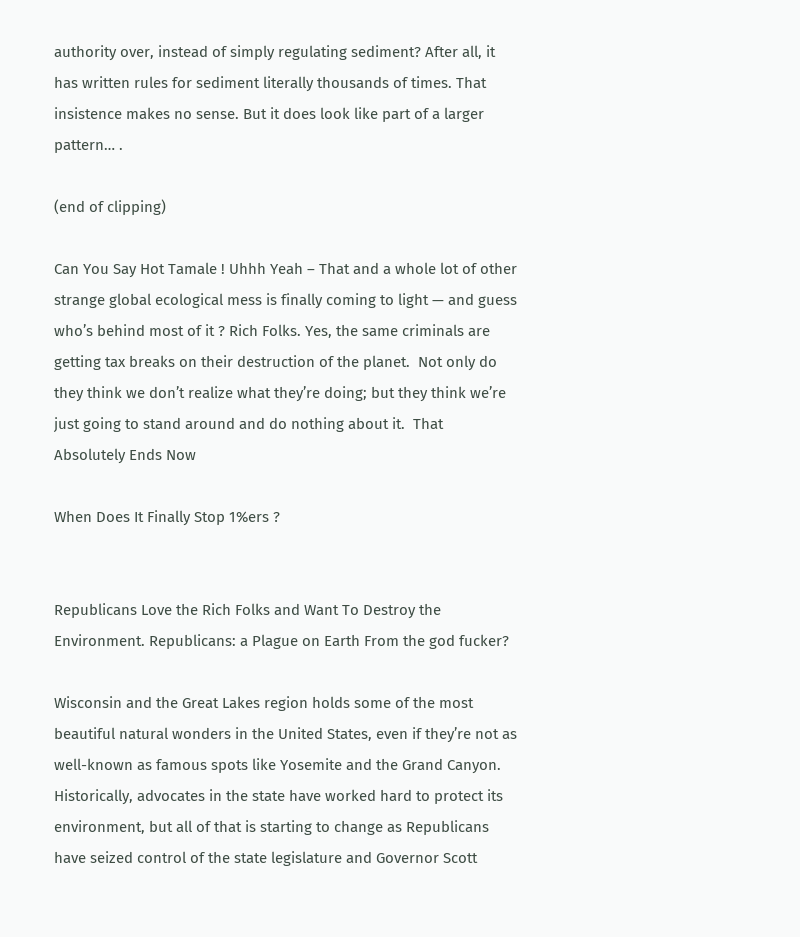authority over, instead of simply regulating sediment? After all, it has written rules for sediment literally thousands of times. That insistence makes no sense. But it does look like part of a larger pattern… .

(end of clipping)

Can You Say Hot Tamale ! Uhhh Yeah – That and a whole lot of other strange global ecological mess is finally coming to light — and guess who’s behind most of it ? Rich Folks. Yes, the same criminals are getting tax breaks on their destruction of the planet.  Not only do they think we don’t realize what they’re doing; but they think we’re just going to stand around and do nothing about it.  That Absolutely Ends Now

When Does It Finally Stop 1%ers ?


Republicans Love the Rich Folks and Want To Destroy the Environment. Republicans: a Plague on Earth From the god fucker?

Wisconsin and the Great Lakes region holds some of the most beautiful natural wonders in the United States, even if they’re not as well-known as famous spots like Yosemite and the Grand Canyon. Historically, advocates in the state have worked hard to protect its environment, but all of that is starting to change as Republicans have seized control of the state legislature and Governor Scott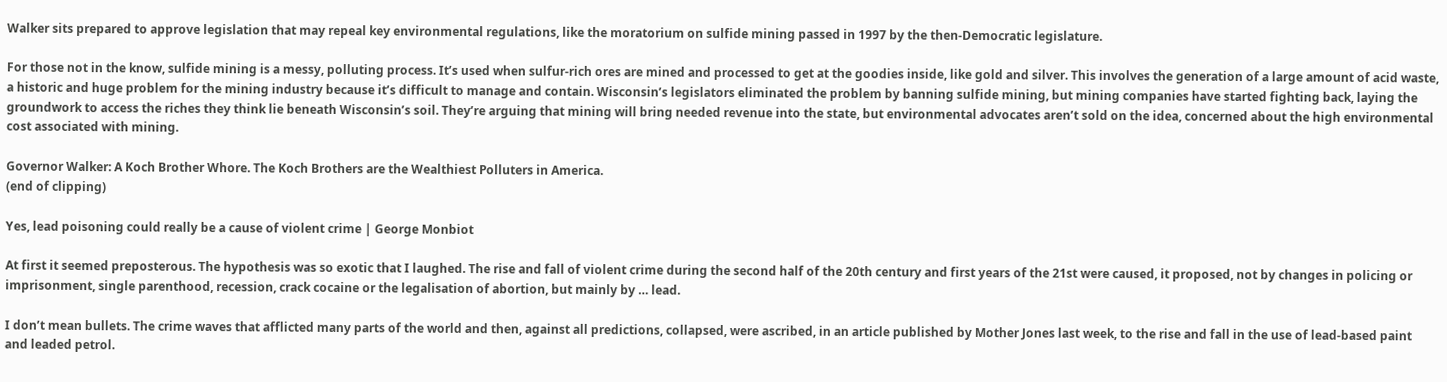Walker sits prepared to approve legislation that may repeal key environmental regulations, like the moratorium on sulfide mining passed in 1997 by the then-Democratic legislature.

For those not in the know, sulfide mining is a messy, polluting process. It’s used when sulfur-rich ores are mined and processed to get at the goodies inside, like gold and silver. This involves the generation of a large amount of acid waste, a historic and huge problem for the mining industry because it’s difficult to manage and contain. Wisconsin’s legislators eliminated the problem by banning sulfide mining, but mining companies have started fighting back, laying the groundwork to access the riches they think lie beneath Wisconsin’s soil. They’re arguing that mining will bring needed revenue into the state, but environmental advocates aren’t sold on the idea, concerned about the high environmental cost associated with mining.

Governor Walker: A Koch Brother Whore. The Koch Brothers are the Wealthiest Polluters in America.
(end of clipping)

Yes, lead poisoning could really be a cause of violent crime | George Monbiot

At first it seemed preposterous. The hypothesis was so exotic that I laughed. The rise and fall of violent crime during the second half of the 20th century and first years of the 21st were caused, it proposed, not by changes in policing or imprisonment, single parenthood, recession, crack cocaine or the legalisation of abortion, but mainly by … lead.

I don’t mean bullets. The crime waves that afflicted many parts of the world and then, against all predictions, collapsed, were ascribed, in an article published by Mother Jones last week, to the rise and fall in the use of lead-based paint and leaded petrol.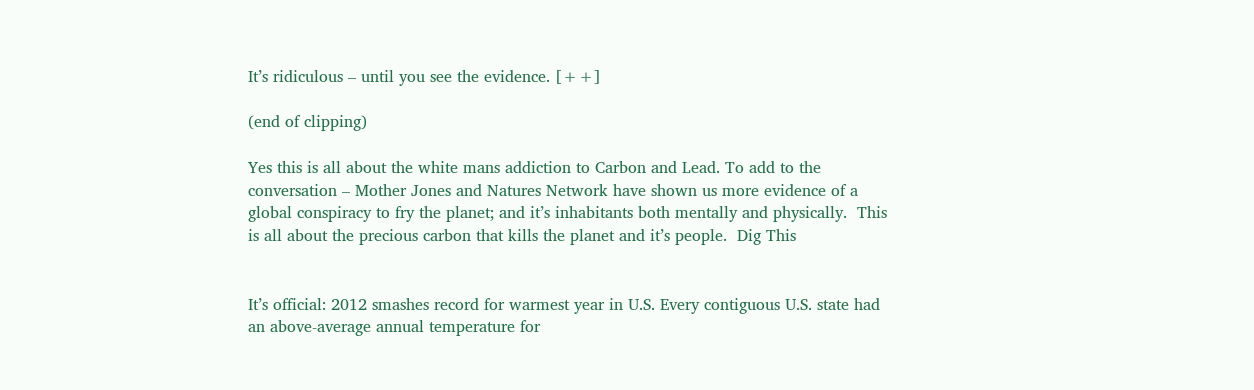It’s ridiculous – until you see the evidence. [++]

(end of clipping)

Yes this is all about the white mans addiction to Carbon and Lead. To add to the conversation – Mother Jones and Natures Network have shown us more evidence of a global conspiracy to fry the planet; and it’s inhabitants both mentally and physically.  This is all about the precious carbon that kills the planet and it’s people.  Dig This


It’s official: 2012 smashes record for warmest year in U.S. Every contiguous U.S. state had an above-average annual temperature for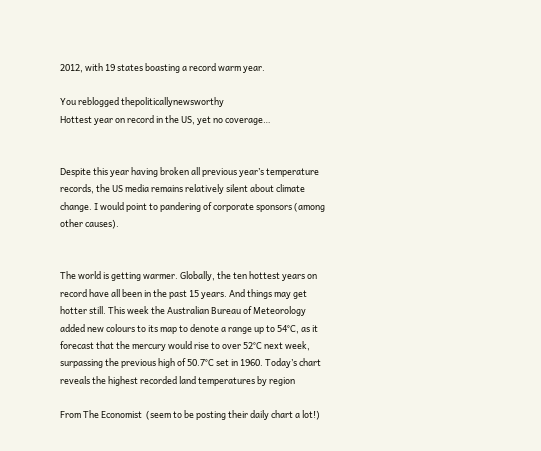2012, with 19 states boasting a record warm year.

You reblogged thepoliticallynewsworthy
Hottest year on record in the US, yet no coverage…


Despite this year having broken all previous year’s temperature records, the US media remains relatively silent about climate change. I would point to pandering of corporate sponsors (among other causes).


The world is getting warmer. Globally, the ten hottest years on record have all been in the past 15 years. And things may get hotter still. This week the Australian Bureau of Meteorology added new colours to its map to denote a range up to 54°C, as it forecast that the mercury would rise to over 52°C next week, surpassing the previous high of 50.7°C set in 1960. Today’s chart reveals the highest recorded land temperatures by region

From The Economist  (seem to be posting their daily chart a lot!)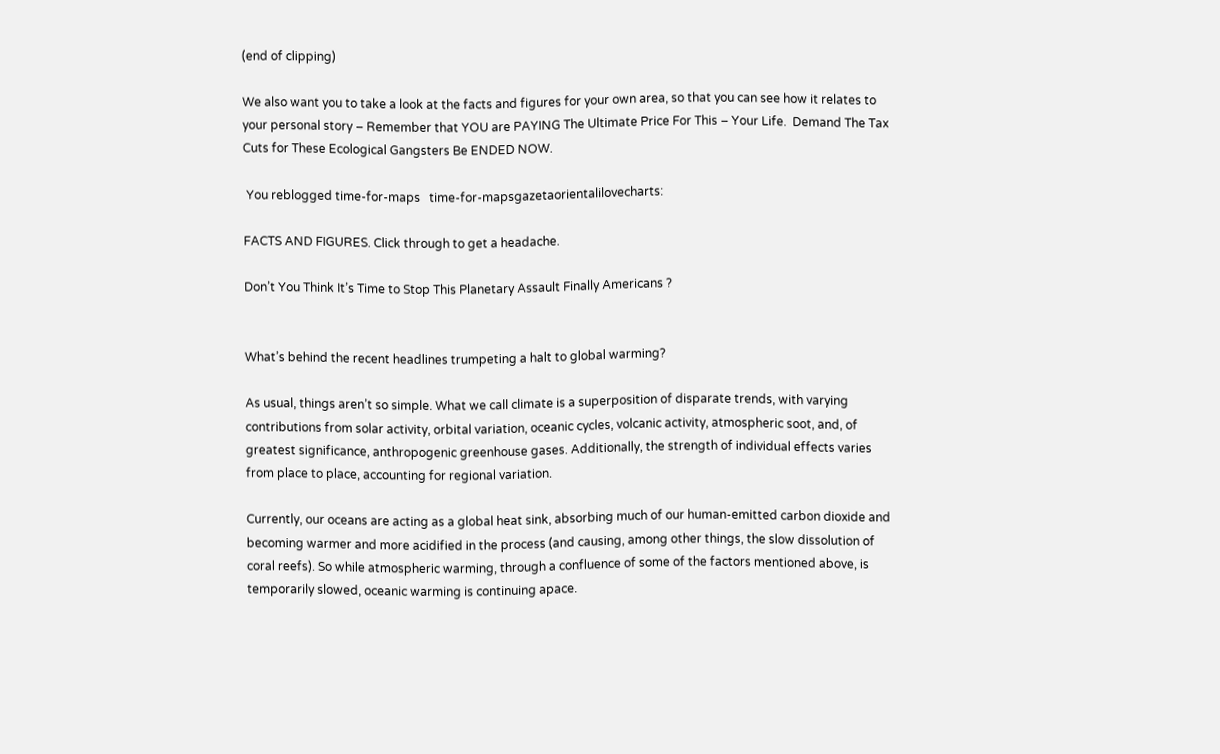(end of clipping)

We also want you to take a look at the facts and figures for your own area, so that you can see how it relates to your personal story – Remember that YOU are PAYING The Ultimate Price For This – Your Life.  Demand The Tax Cuts for These Ecological Gangsters Be ENDED NOW.

 You reblogged time-for-maps   time-for-mapsgazetaorientalilovecharts:

FACTS AND FIGURES. Click through to get a headache.

Don’t You Think It’s Time to Stop This Planetary Assault Finally Americans ?


What’s behind the recent headlines trumpeting a halt to global warming?

As usual, things aren’t so simple. What we call climate is a superposition of disparate trends, with varying contributions from solar activity, orbital variation, oceanic cycles, volcanic activity, atmospheric soot, and, of greatest significance, anthropogenic greenhouse gases. Additionally, the strength of individual effects varies from place to place, accounting for regional variation.

Currently, our oceans are acting as a global heat sink, absorbing much of our human-emitted carbon dioxide and becoming warmer and more acidified in the process (and causing, among other things, the slow dissolution of coral reefs). So while atmospheric warming, through a confluence of some of the factors mentioned above, is temporarily slowed, oceanic warming is continuing apace.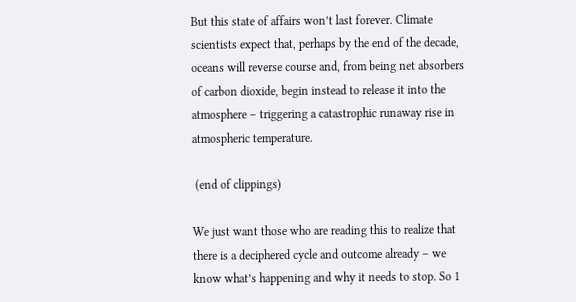But this state of affairs won’t last forever. Climate scientists expect that, perhaps by the end of the decade, oceans will reverse course and, from being net absorbers of carbon dioxide, begin instead to release it into the atmosphere – triggering a catastrophic runaway rise in atmospheric temperature.

 (end of clippings)

We just want those who are reading this to realize that there is a deciphered cycle and outcome already – we know what’s happening and why it needs to stop. So 1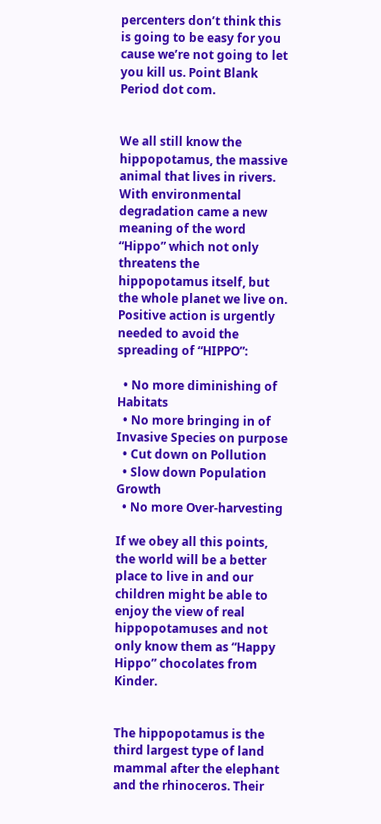percenters don’t think this is going to be easy for you cause we’re not going to let you kill us. Point Blank Period dot com.


We all still know the hippopotamus, the massive animal that lives in rivers. With environmental degradation came a new meaning of the word “Hippo” which not only threatens the hippopotamus itself, but the whole planet we live on. Positive action is urgently needed to avoid the spreading of “HIPPO”:

  • No more diminishing of Habitats
  • No more bringing in of Invasive Species on purpose
  • Cut down on Pollution
  • Slow down Population Growth
  • No more Over-harvesting

If we obey all this points, the world will be a better place to live in and our children might be able to enjoy the view of real hippopotamuses and not only know them as “Happy Hippo” chocolates from Kinder.


The hippopotamus is the third largest type of land mammal after the elephant and the rhinoceros. Their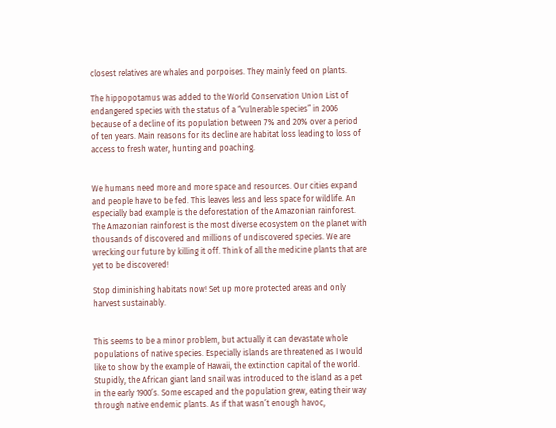closest relatives are whales and porpoises. They mainly feed on plants.

The hippopotamus was added to the World Conservation Union List of endangered species with the status of a “vulnerable species” in 2006 because of a decline of its population between 7% and 20% over a period of ten years. Main reasons for its decline are habitat loss leading to loss of access to fresh water, hunting and poaching.


We humans need more and more space and resources. Our cities expand and people have to be fed. This leaves less and less space for wildlife. An especially bad example is the deforestation of the Amazonian rainforest. The Amazonian rainforest is the most diverse ecosystem on the planet with thousands of discovered and millions of undiscovered species. We are wrecking our future by killing it off. Think of all the medicine plants that are yet to be discovered!

Stop diminishing habitats now! Set up more protected areas and only harvest sustainably.


This seems to be a minor problem, but actually it can devastate whole populations of native species. Especially islands are threatened as I would like to show by the example of Hawaii, the extinction capital of the world. Stupidly, the African giant land snail was introduced to the island as a pet in the early 1900’s. Some escaped and the population grew, eating their way through native endemic plants. As if that wasn’t enough havoc,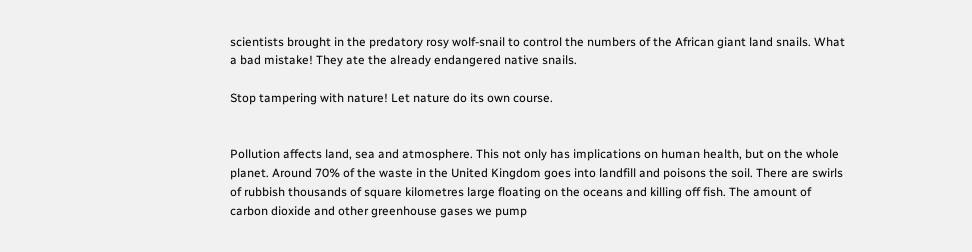scientists brought in the predatory rosy wolf-snail to control the numbers of the African giant land snails. What a bad mistake! They ate the already endangered native snails.

Stop tampering with nature! Let nature do its own course.


Pollution affects land, sea and atmosphere. This not only has implications on human health, but on the whole planet. Around 70% of the waste in the United Kingdom goes into landfill and poisons the soil. There are swirls of rubbish thousands of square kilometres large floating on the oceans and killing off fish. The amount of carbon dioxide and other greenhouse gases we pump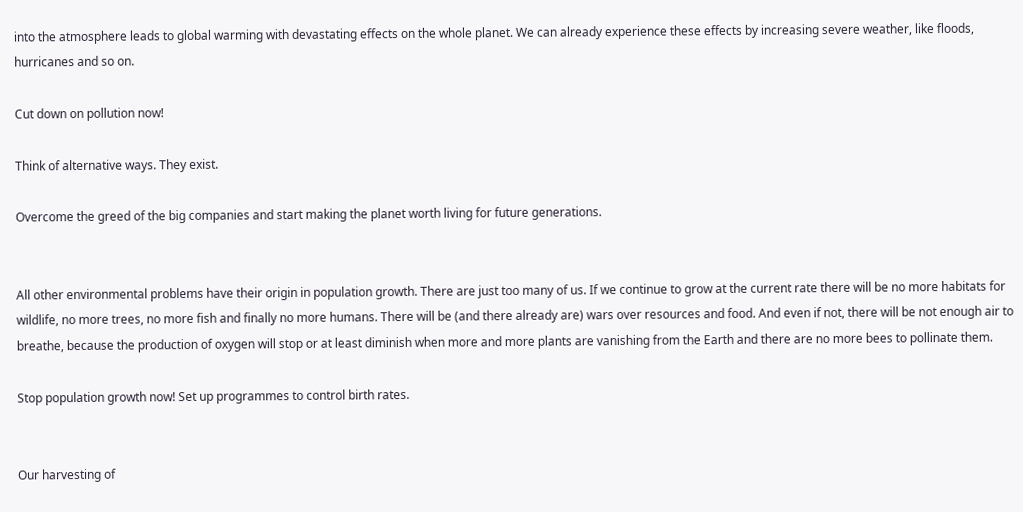into the atmosphere leads to global warming with devastating effects on the whole planet. We can already experience these effects by increasing severe weather, like floods, hurricanes and so on.

Cut down on pollution now!

Think of alternative ways. They exist.

Overcome the greed of the big companies and start making the planet worth living for future generations.


All other environmental problems have their origin in population growth. There are just too many of us. If we continue to grow at the current rate there will be no more habitats for wildlife, no more trees, no more fish and finally no more humans. There will be (and there already are) wars over resources and food. And even if not, there will be not enough air to breathe, because the production of oxygen will stop or at least diminish when more and more plants are vanishing from the Earth and there are no more bees to pollinate them.

Stop population growth now! Set up programmes to control birth rates.


Our harvesting of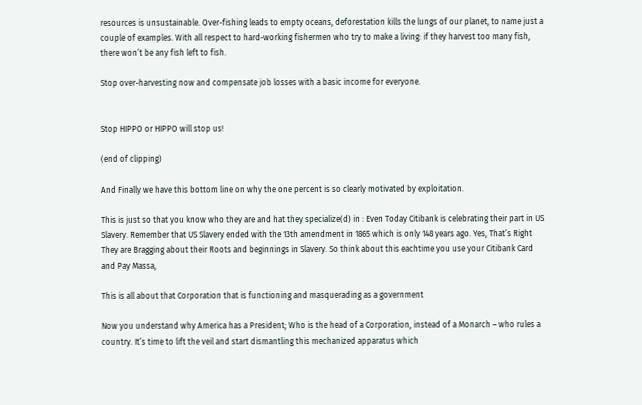resources is unsustainable. Over-fishing leads to empty oceans, deforestation kills the lungs of our planet, to name just a couple of examples. With all respect to hard-working fishermen who try to make a living: if they harvest too many fish, there won’t be any fish left to fish.

Stop over-harvesting now and compensate job losses with a basic income for everyone.


Stop HIPPO or HIPPO will stop us!

(end of clipping)

And Finally we have this bottom line on why the one percent is so clearly motivated by exploitation.

This is just so that you know who they are and hat they specialize(d) in : Even Today Citibank is celebrating their part in US Slavery. Remember that US Slavery ended with the 13th amendment in 1865 which is only 148 years ago. Yes, That’s Right They are Bragging about their Roots and beginnings in Slavery. So think about this eachtime you use your Citibank Card and Pay Massa,

This is all about that Corporation that is functioning and masquerading as a government

Now you understand why America has a President; Who is the head of a Corporation, instead of a Monarch – who rules a country. It’s time to lift the veil and start dismantling this mechanized apparatus which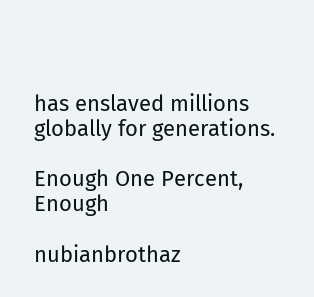has enslaved millions globally for generations.

Enough One Percent, Enough

nubianbrothaz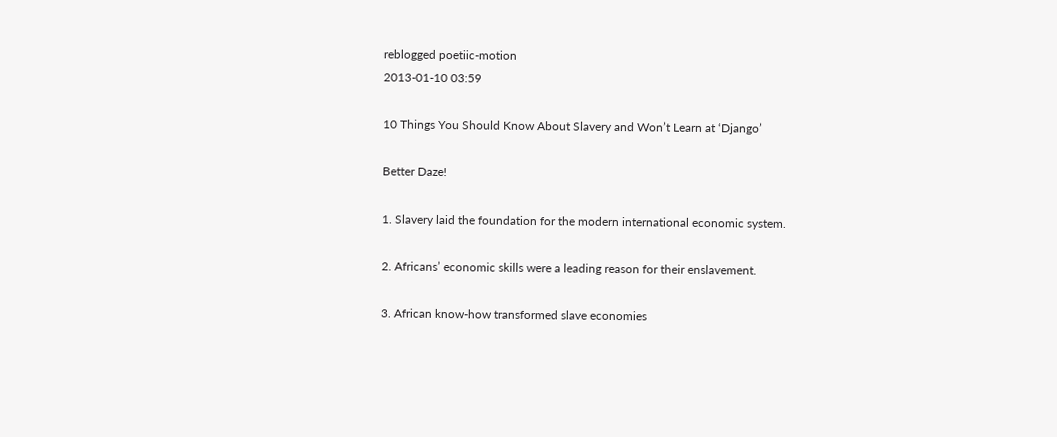reblogged poetiic-motion
2013-01-10 03:59

10 Things You Should Know About Slavery and Won’t Learn at ‘Django’

Better Daze!

1. Slavery laid the foundation for the modern international economic system.

2. Africans’ economic skills were a leading reason for their enslavement.

3. African know-how transformed slave economies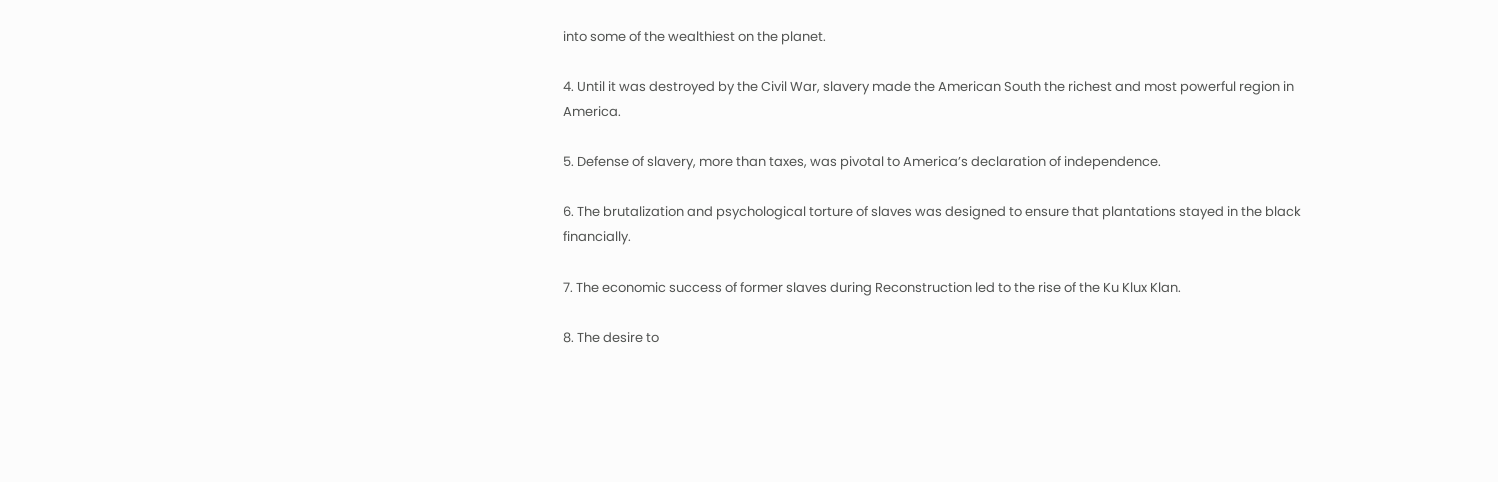into some of the wealthiest on the planet.

4. Until it was destroyed by the Civil War, slavery made the American South the richest and most powerful region in America.

5. Defense of slavery, more than taxes, was pivotal to America’s declaration of independence.

6. The brutalization and psychological torture of slaves was designed to ensure that plantations stayed in the black financially.

7. The economic success of former slaves during Reconstruction led to the rise of the Ku Klux Klan.

8. The desire to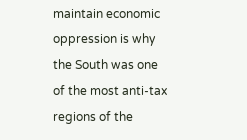maintain economic oppression is why the South was one of the most anti-tax regions of the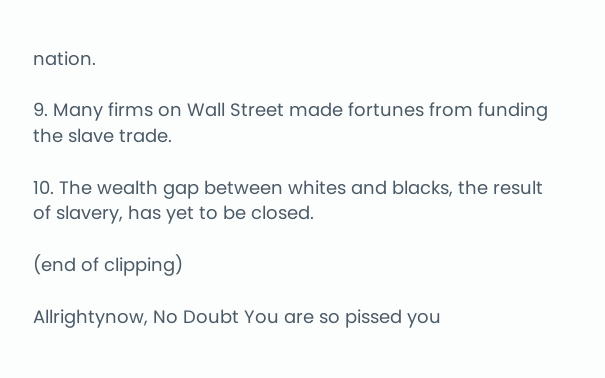nation.

9. Many firms on Wall Street made fortunes from funding the slave trade.

10. The wealth gap between whites and blacks, the result of slavery, has yet to be closed.

(end of clipping)

Allrightynow, No Doubt You are so pissed you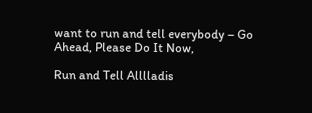want to run and tell everybody – Go Ahead, Please Do It Now,

Run and Tell Alllladis